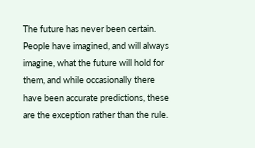The future has never been certain. People have imagined, and will always imagine, what the future will hold for them, and while occasionally there have been accurate predictions, these are the exception rather than the rule.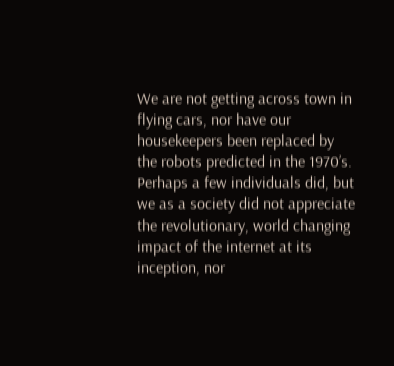We are not getting across town in flying cars, nor have our housekeepers been replaced by the robots predicted in the 1970’s. Perhaps a few individuals did, but we as a society did not appreciate the revolutionary, world changing impact of the internet at its inception, nor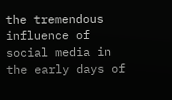the tremendous influence of social media in the early days of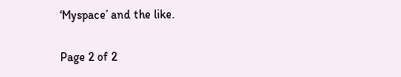‘Myspace’ and the like.

Page 2 of 2